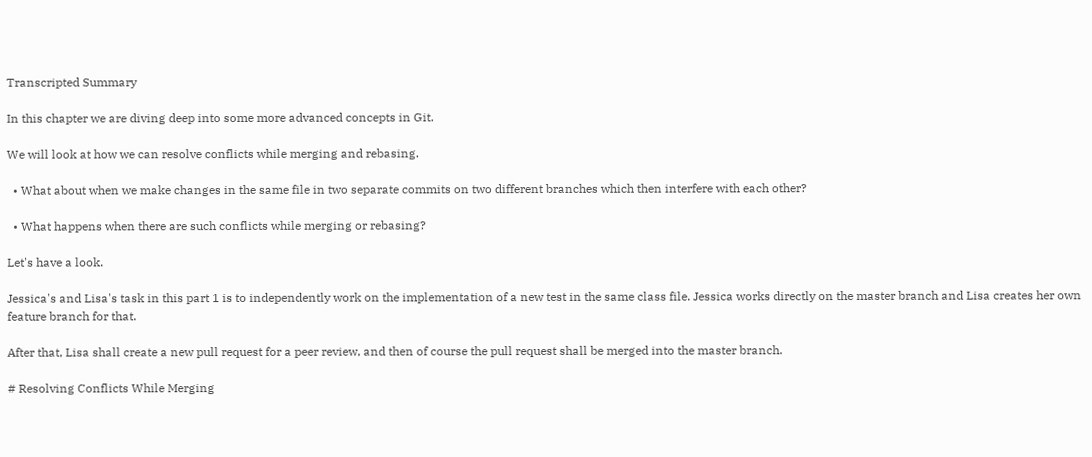Transcripted Summary

In this chapter we are diving deep into some more advanced concepts in Git.

We will look at how we can resolve conflicts while merging and rebasing.

  • What about when we make changes in the same file in two separate commits on two different branches which then interfere with each other?

  • What happens when there are such conflicts while merging or rebasing?

Let's have a look.

Jessica's and Lisa's task in this part 1 is to independently work on the implementation of a new test in the same class file. Jessica works directly on the master branch and Lisa creates her own feature branch for that.

After that, Lisa shall create a new pull request for a peer review, and then of course the pull request shall be merged into the master branch.

# Resolving Conflicts While Merging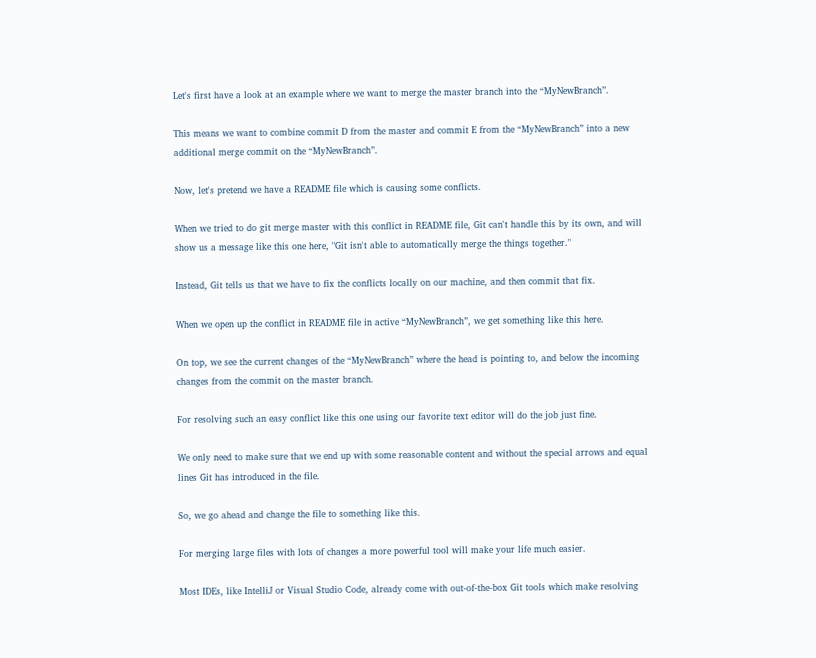Let's first have a look at an example where we want to merge the master branch into the “MyNewBranch”.

This means we want to combine commit D from the master and commit E from the “MyNewBranch” into a new additional merge commit on the “MyNewBranch”.

Now, let's pretend we have a README file which is causing some conflicts.

When we tried to do git merge master with this conflict in README file, Git can't handle this by its own, and will show us a message like this one here, "Git isn't able to automatically merge the things together."

Instead, Git tells us that we have to fix the conflicts locally on our machine, and then commit that fix.

When we open up the conflict in README file in active “MyNewBranch”, we get something like this here.

On top, we see the current changes of the “MyNewBranch” where the head is pointing to, and below the incoming changes from the commit on the master branch.

For resolving such an easy conflict like this one using our favorite text editor will do the job just fine.

We only need to make sure that we end up with some reasonable content and without the special arrows and equal lines Git has introduced in the file.

So, we go ahead and change the file to something like this.

For merging large files with lots of changes a more powerful tool will make your life much easier.

Most IDEs, like IntelliJ or Visual Studio Code, already come with out-of-the-box Git tools which make resolving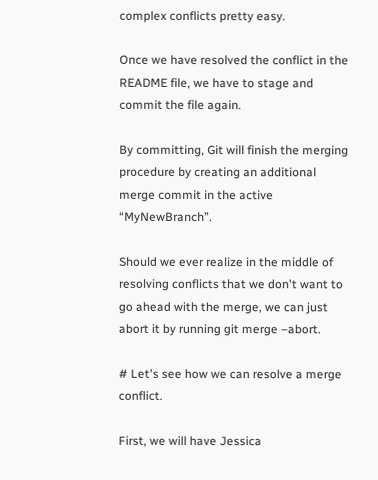complex conflicts pretty easy.

Once we have resolved the conflict in the README file, we have to stage and commit the file again.

By committing, Git will finish the merging procedure by creating an additional merge commit in the active “MyNewBranch”.

Should we ever realize in the middle of resolving conflicts that we don't want to go ahead with the merge, we can just abort it by running git merge –abort.

# Let's see how we can resolve a merge conflict.

First, we will have Jessica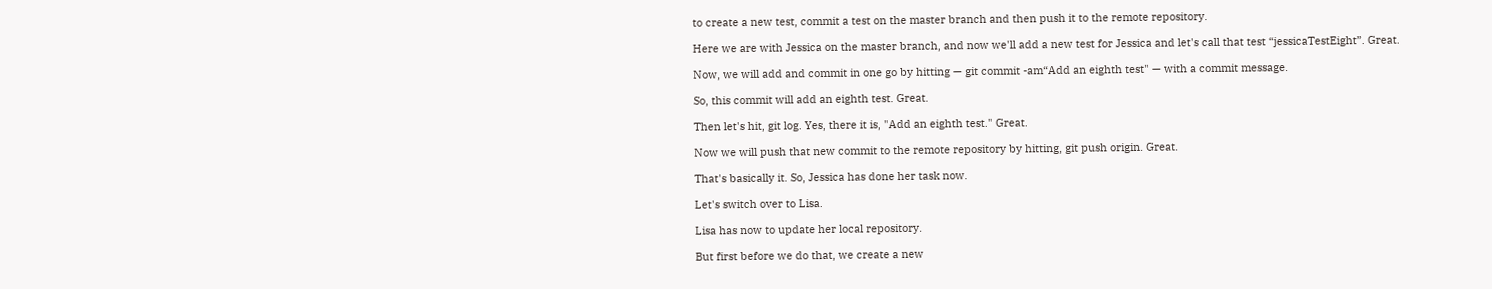to create a new test, commit a test on the master branch and then push it to the remote repository.

Here we are with Jessica on the master branch, and now we'll add a new test for Jessica and let's call that test “jessicaTestEight”. Great.

Now, we will add and commit in one go by hitting — git commit -am“Add an eighth test" — with a commit message.

So, this commit will add an eighth test. Great.

Then let's hit, git log. Yes, there it is, "Add an eighth test." Great.

Now we will push that new commit to the remote repository by hitting, git push origin. Great.

That's basically it. So, Jessica has done her task now.

Let's switch over to Lisa.

Lisa has now to update her local repository.

But first before we do that, we create a new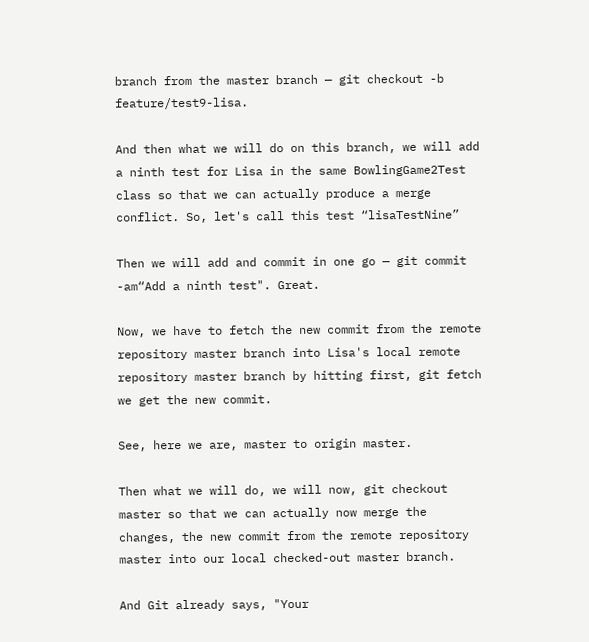branch from the master branch — git checkout -b feature/test9-lisa.

And then what we will do on this branch, we will add a ninth test for Lisa in the same BowlingGame2Test class so that we can actually produce a merge conflict. So, let's call this test “lisaTestNine”

Then we will add and commit in one go — git commit -am“Add a ninth test". Great.

Now, we have to fetch the new commit from the remote repository master branch into Lisa's local remote repository master branch by hitting first, git fetch we get the new commit.

See, here we are, master to origin master.

Then what we will do, we will now, git checkout master so that we can actually now merge the changes, the new commit from the remote repository master into our local checked-out master branch.

And Git already says, "Your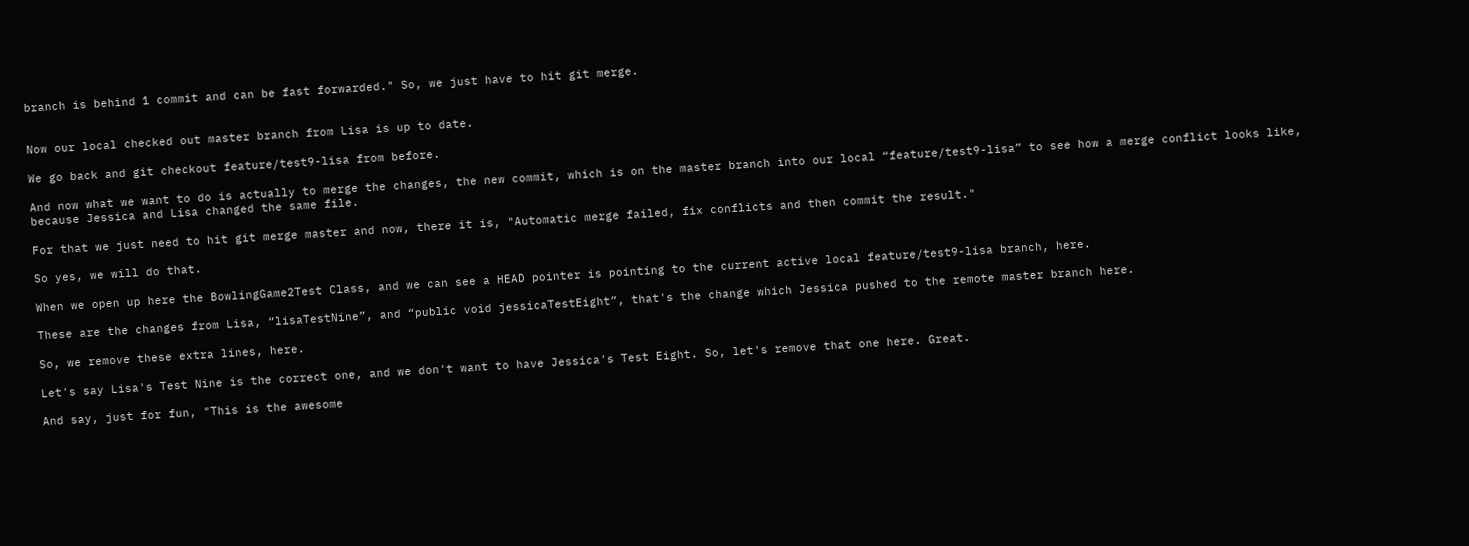branch is behind 1 commit and can be fast forwarded." So, we just have to hit git merge.


Now our local checked out master branch from Lisa is up to date.

We go back and git checkout feature/test9-lisa from before.

And now what we want to do is actually to merge the changes, the new commit, which is on the master branch into our local “feature/test9-lisa” to see how a merge conflict looks like, because Jessica and Lisa changed the same file.

For that we just need to hit git merge master and now, there it is, "Automatic merge failed, fix conflicts and then commit the result."

So yes, we will do that.

When we open up here the BowlingGame2Test Class, and we can see a HEAD pointer is pointing to the current active local feature/test9-lisa branch, here.

These are the changes from Lisa, “lisaTestNine”, and “public void jessicaTestEight”, that's the change which Jessica pushed to the remote master branch here.

So, we remove these extra lines, here.

Let's say Lisa's Test Nine is the correct one, and we don't want to have Jessica's Test Eight. So, let's remove that one here. Great.

And say, just for fun, "This is the awesome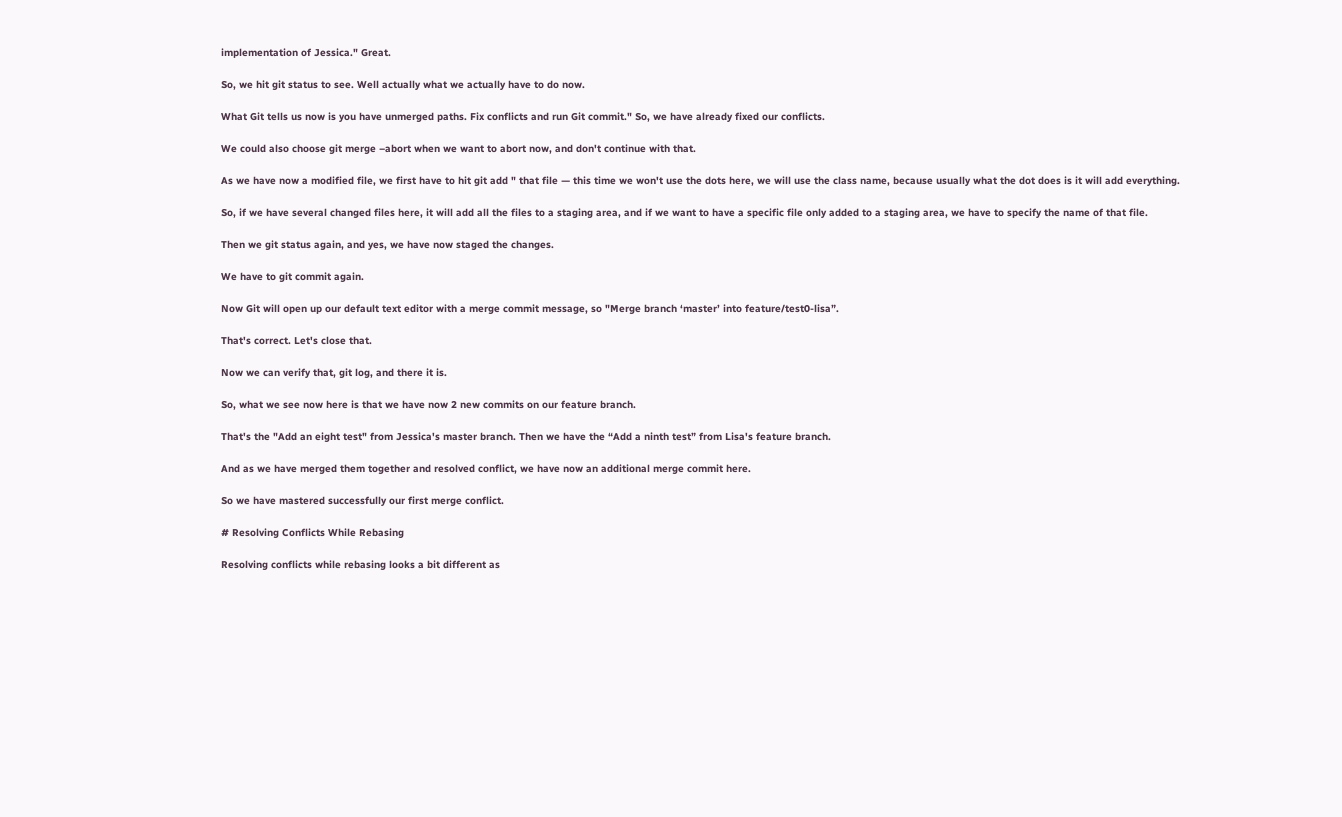implementation of Jessica." Great.

So, we hit git status to see. Well actually what we actually have to do now.

What Git tells us now is you have unmerged paths. Fix conflicts and run Git commit." So, we have already fixed our conflicts.

We could also choose git merge –abort when we want to abort now, and don't continue with that.

As we have now a modified file, we first have to hit git add " that file — this time we won't use the dots here, we will use the class name, because usually what the dot does is it will add everything.

So, if we have several changed files here, it will add all the files to a staging area, and if we want to have a specific file only added to a staging area, we have to specify the name of that file.

Then we git status again, and yes, we have now staged the changes.

We have to git commit again.

Now Git will open up our default text editor with a merge commit message, so "Merge branch ‘master’ into feature/test0-lisa”.

That's correct. Let's close that.

Now we can verify that, git log, and there it is.

So, what we see now here is that we have now 2 new commits on our feature branch.

That's the "Add an eight test" from Jessica's master branch. Then we have the “Add a ninth test” from Lisa's feature branch.

And as we have merged them together and resolved conflict, we have now an additional merge commit here.

So we have mastered successfully our first merge conflict.

# Resolving Conflicts While Rebasing

Resolving conflicts while rebasing looks a bit different as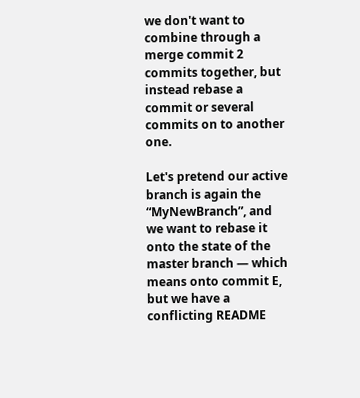we don't want to combine through a merge commit 2 commits together, but instead rebase a commit or several commits on to another one.

Let's pretend our active branch is again the “MyNewBranch”, and we want to rebase it onto the state of the master branch — which means onto commit E, but we have a conflicting README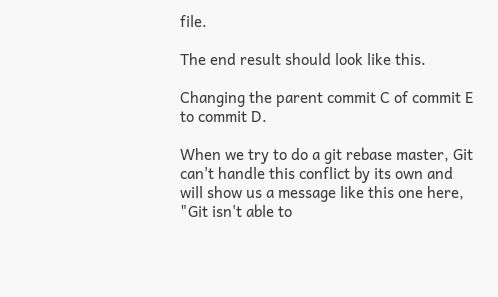file.

The end result should look like this.

Changing the parent commit C of commit E to commit D.

When we try to do a git rebase master, Git can't handle this conflict by its own and will show us a message like this one here, "Git isn't able to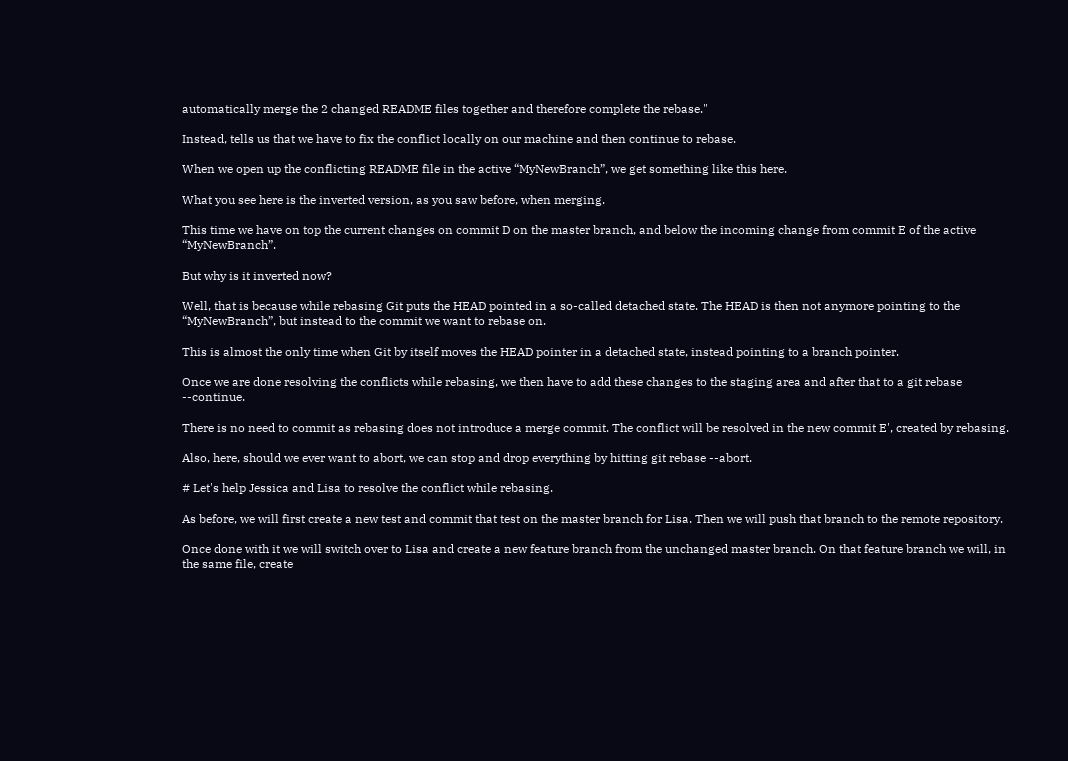automatically merge the 2 changed README files together and therefore complete the rebase."

Instead, tells us that we have to fix the conflict locally on our machine and then continue to rebase.

When we open up the conflicting README file in the active “MyNewBranch”, we get something like this here.

What you see here is the inverted version, as you saw before, when merging.

This time we have on top the current changes on commit D on the master branch, and below the incoming change from commit E of the active “MyNewBranch”.

But why is it inverted now?

Well, that is because while rebasing Git puts the HEAD pointed in a so-called detached state. The HEAD is then not anymore pointing to the “MyNewBranch”, but instead to the commit we want to rebase on.

This is almost the only time when Git by itself moves the HEAD pointer in a detached state, instead pointing to a branch pointer.

Once we are done resolving the conflicts while rebasing, we then have to add these changes to the staging area and after that to a git rebase --continue.

There is no need to commit as rebasing does not introduce a merge commit. The conflict will be resolved in the new commit E', created by rebasing.

Also, here, should we ever want to abort, we can stop and drop everything by hitting git rebase --abort.

# Let's help Jessica and Lisa to resolve the conflict while rebasing.

As before, we will first create a new test and commit that test on the master branch for Lisa. Then we will push that branch to the remote repository.

Once done with it we will switch over to Lisa and create a new feature branch from the unchanged master branch. On that feature branch we will, in the same file, create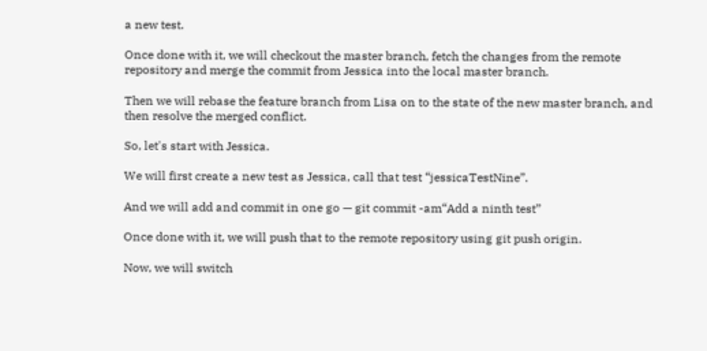a new test.

Once done with it, we will checkout the master branch, fetch the changes from the remote repository and merge the commit from Jessica into the local master branch.

Then we will rebase the feature branch from Lisa on to the state of the new master branch, and then resolve the merged conflict.

So, let's start with Jessica.

We will first create a new test as Jessica, call that test “jessicaTestNine”.

And we will add and commit in one go — git commit -am“Add a ninth test”

Once done with it, we will push that to the remote repository using git push origin.

Now, we will switch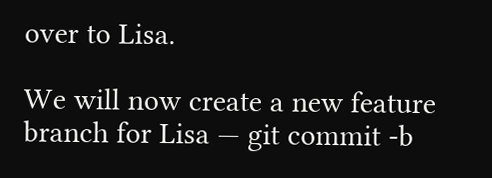over to Lisa.

We will now create a new feature branch for Lisa — git commit -b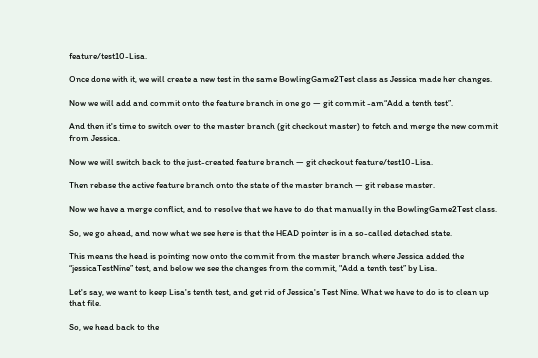feature/test10-Lisa.

Once done with it, we will create a new test in the same BowlingGame2Test class as Jessica made her changes.

Now we will add and commit onto the feature branch in one go — git commit -am“Add a tenth test”.

And then it's time to switch over to the master branch (git checkout master) to fetch and merge the new commit from Jessica.

Now we will switch back to the just-created feature branch — git checkout feature/test10-Lisa.

Then rebase the active feature branch onto the state of the master branch — git rebase master.

Now we have a merge conflict, and to resolve that we have to do that manually in the BowlingGame2Test class.

So, we go ahead, and now what we see here is that the HEAD pointer is in a so-called detached state.

This means the head is pointing now onto the commit from the master branch where Jessica added the “jessicaTestNine” test, and below we see the changes from the commit, "Add a tenth test” by Lisa.

Let's say, we want to keep Lisa's tenth test, and get rid of Jessica's Test Nine. What we have to do is to clean up that file.

So, we head back to the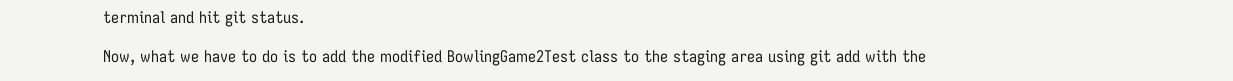terminal and hit git status.

Now, what we have to do is to add the modified BowlingGame2Test class to the staging area using git add with the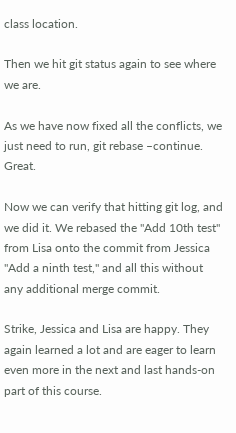class location.

Then we hit git status again to see where we are.

As we have now fixed all the conflicts, we just need to run, git rebase –continue. Great.

Now we can verify that hitting git log, and we did it. We rebased the "Add 10th test" from Lisa onto the commit from Jessica "Add a ninth test," and all this without any additional merge commit.

Strike, Jessica and Lisa are happy. They again learned a lot and are eager to learn even more in the next and last hands-on part of this course.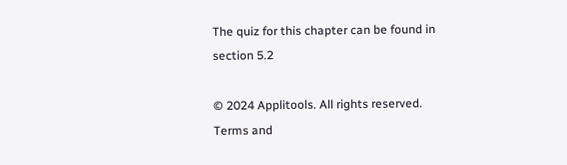The quiz for this chapter can be found in section 5.2

© 2024 Applitools. All rights reserved. Terms and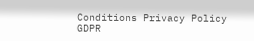Conditions Privacy Policy GDPR